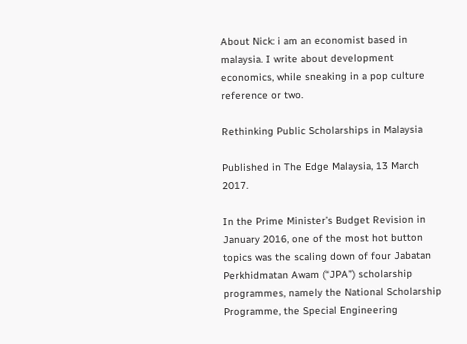About Nick: i am an economist based in malaysia. I write about development economics, while sneaking in a pop culture reference or two.

Rethinking Public Scholarships in Malaysia

Published in The Edge Malaysia, 13 March 2017.

In the Prime Minister’s Budget Revision in January 2016, one of the most hot button topics was the scaling down of four Jabatan Perkhidmatan Awam (“JPA”) scholarship programmes, namely the National Scholarship Programme, the Special Engineering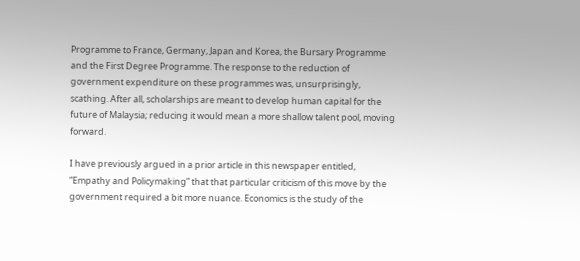Programme to France, Germany, Japan and Korea, the Bursary Programme and the First Degree Programme. The response to the reduction of government expenditure on these programmes was, unsurprisingly, scathing. After all, scholarships are meant to develop human capital for the future of Malaysia; reducing it would mean a more shallow talent pool, moving forward.

I have previously argued in a prior article in this newspaper entitled, “Empathy and Policymaking” that that particular criticism of this move by the government required a bit more nuance. Economics is the study of the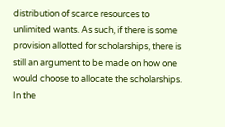distribution of scarce resources to unlimited wants. As such, if there is some provision allotted for scholarships, there is still an argument to be made on how one would choose to allocate the scholarships. In the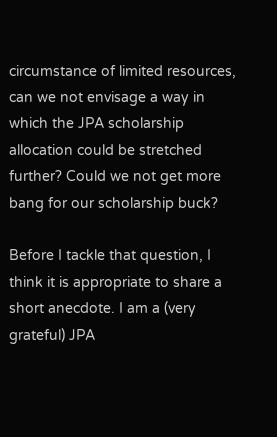circumstance of limited resources, can we not envisage a way in which the JPA scholarship allocation could be stretched further? Could we not get more bang for our scholarship buck?

Before I tackle that question, I think it is appropriate to share a short anecdote. I am a (very grateful) JPA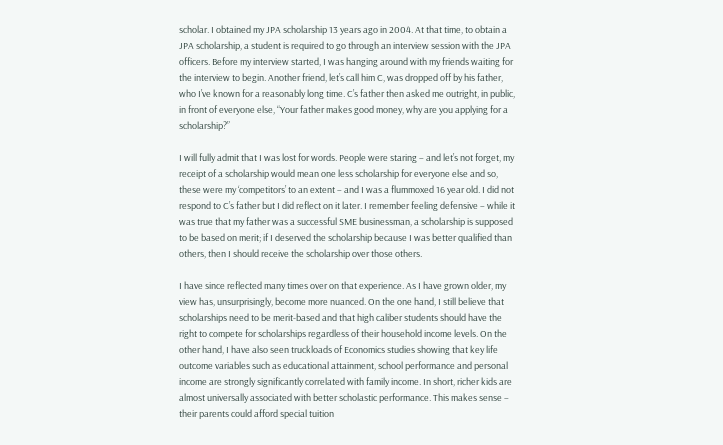scholar. I obtained my JPA scholarship 13 years ago in 2004. At that time, to obtain a JPA scholarship, a student is required to go through an interview session with the JPA officers. Before my interview started, I was hanging around with my friends waiting for the interview to begin. Another friend, let’s call him C, was dropped off by his father, who I’ve known for a reasonably long time. C’s father then asked me outright, in public, in front of everyone else, “Your father makes good money, why are you applying for a scholarship?”

I will fully admit that I was lost for words. People were staring – and let’s not forget, my receipt of a scholarship would mean one less scholarship for everyone else and so, these were my ‘competitors’ to an extent – and I was a flummoxed 16 year old. I did not respond to C’s father but I did reflect on it later. I remember feeling defensive – while it was true that my father was a successful SME businessman, a scholarship is supposed to be based on merit; if I deserved the scholarship because I was better qualified than others, then I should receive the scholarship over those others.

I have since reflected many times over on that experience. As I have grown older, my view has, unsurprisingly, become more nuanced. On the one hand, I still believe that scholarships need to be merit-based and that high caliber students should have the right to compete for scholarships regardless of their household income levels. On the other hand, I have also seen truckloads of Economics studies showing that key life outcome variables such as educational attainment, school performance and personal income are strongly significantly correlated with family income. In short, richer kids are almost universally associated with better scholastic performance. This makes sense – their parents could afford special tuition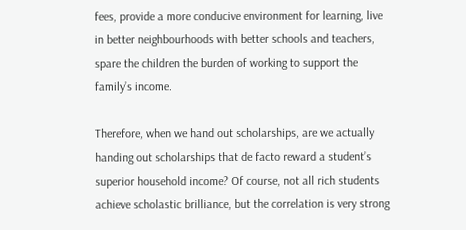fees, provide a more conducive environment for learning, live in better neighbourhoods with better schools and teachers, spare the children the burden of working to support the family’s income.

Therefore, when we hand out scholarships, are we actually handing out scholarships that de facto reward a student’s superior household income? Of course, not all rich students achieve scholastic brilliance, but the correlation is very strong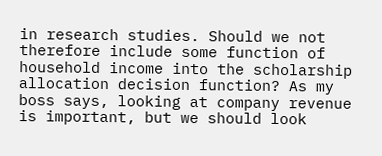in research studies. Should we not therefore include some function of household income into the scholarship allocation decision function? As my boss says, looking at company revenue is important, but we should look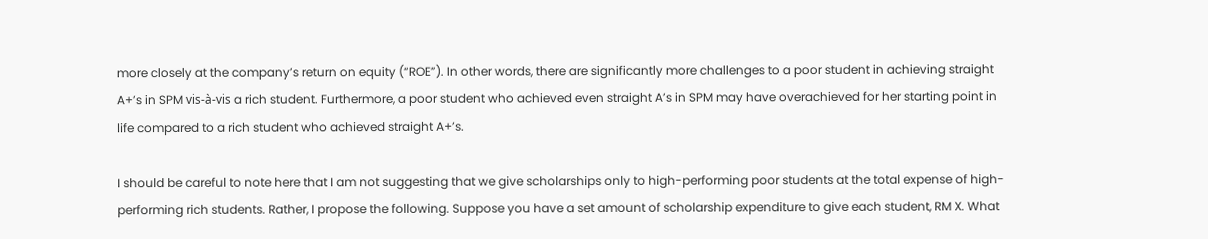more closely at the company’s return on equity (“ROE”). In other words, there are significantly more challenges to a poor student in achieving straight A+’s in SPM vis-à-vis a rich student. Furthermore, a poor student who achieved even straight A’s in SPM may have overachieved for her starting point in life compared to a rich student who achieved straight A+’s.

I should be careful to note here that I am not suggesting that we give scholarships only to high-performing poor students at the total expense of high-performing rich students. Rather, I propose the following. Suppose you have a set amount of scholarship expenditure to give each student, RM X. What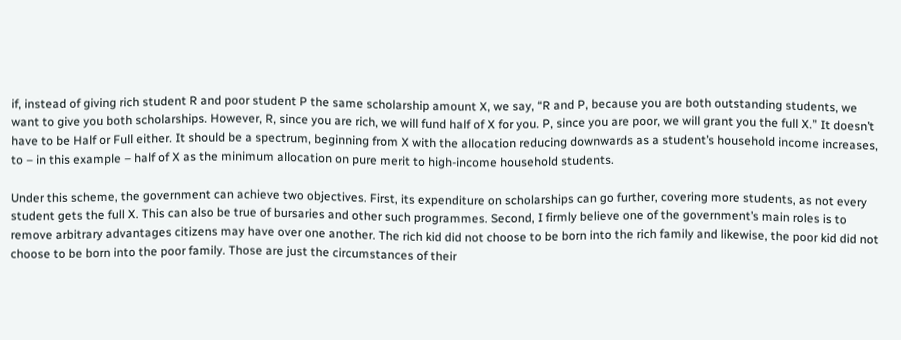if, instead of giving rich student R and poor student P the same scholarship amount X, we say, “R and P, because you are both outstanding students, we want to give you both scholarships. However, R, since you are rich, we will fund half of X for you. P, since you are poor, we will grant you the full X.” It doesn’t have to be Half or Full either. It should be a spectrum, beginning from X with the allocation reducing downwards as a student’s household income increases, to – in this example – half of X as the minimum allocation on pure merit to high-income household students.

Under this scheme, the government can achieve two objectives. First, its expenditure on scholarships can go further, covering more students, as not every student gets the full X. This can also be true of bursaries and other such programmes. Second, I firmly believe one of the government’s main roles is to remove arbitrary advantages citizens may have over one another. The rich kid did not choose to be born into the rich family and likewise, the poor kid did not choose to be born into the poor family. Those are just the circumstances of their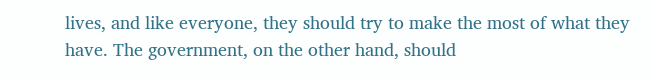lives, and like everyone, they should try to make the most of what they have. The government, on the other hand, should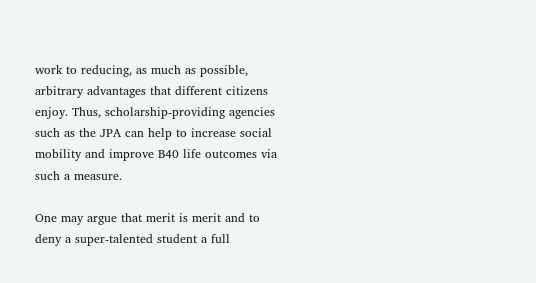work to reducing, as much as possible, arbitrary advantages that different citizens enjoy. Thus, scholarship-providing agencies such as the JPA can help to increase social mobility and improve B40 life outcomes via such a measure.

One may argue that merit is merit and to deny a super-talented student a full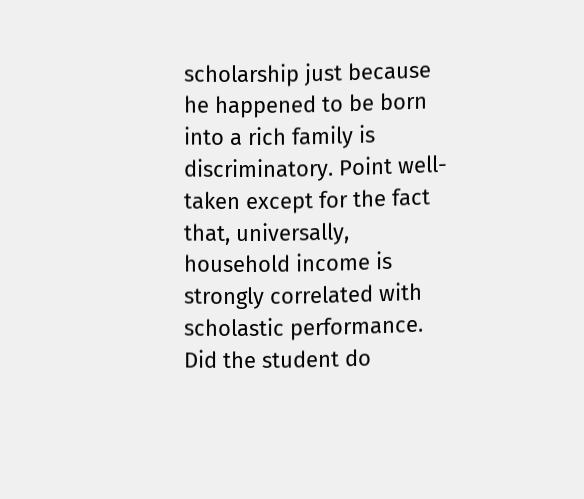scholarship just because he happened to be born into a rich family is discriminatory. Point well-taken except for the fact that, universally, household income is strongly correlated with scholastic performance. Did the student do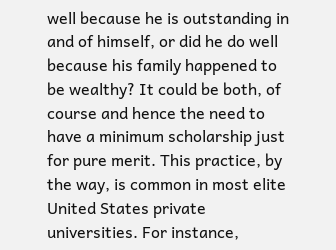well because he is outstanding in and of himself, or did he do well because his family happened to be wealthy? It could be both, of course and hence the need to have a minimum scholarship just for pure merit. This practice, by the way, is common in most elite United States private universities. For instance,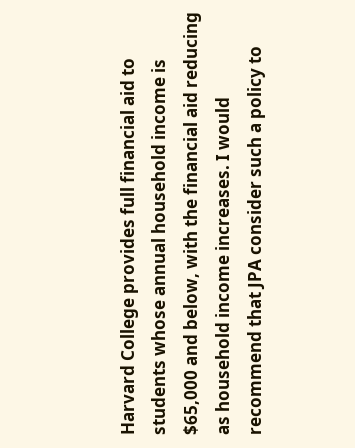Harvard College provides full financial aid to students whose annual household income is $65,000 and below, with the financial aid reducing as household income increases. I would recommend that JPA consider such a policy to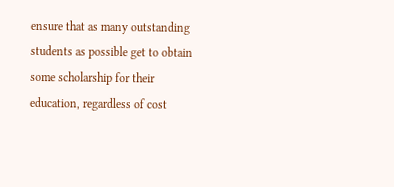ensure that as many outstanding students as possible get to obtain some scholarship for their education, regardless of cost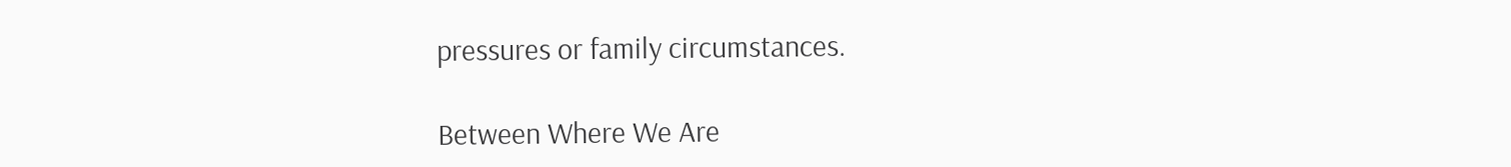pressures or family circumstances.

Between Where We Are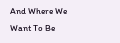And Where We Want To Be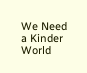We Need a Kinder World